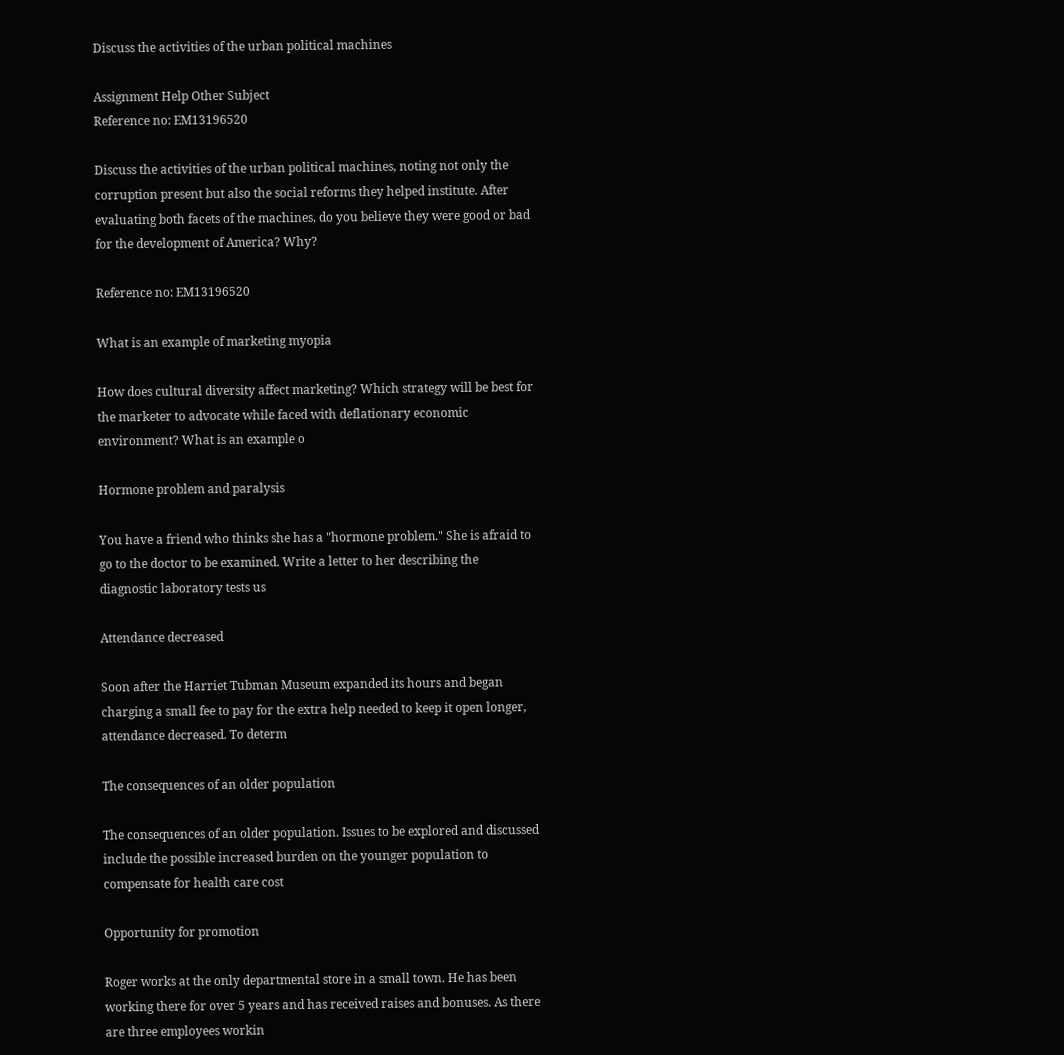Discuss the activities of the urban political machines

Assignment Help Other Subject
Reference no: EM13196520

Discuss the activities of the urban political machines, noting not only the corruption present but also the social reforms they helped institute. After evaluating both facets of the machines, do you believe they were good or bad for the development of America? Why?

Reference no: EM13196520

What is an example of marketing myopia

How does cultural diversity affect marketing? Which strategy will be best for the marketer to advocate while faced with deflationary economic environment? What is an example o

Hormone problem and paralysis

You have a friend who thinks she has a "hormone problem." She is afraid to go to the doctor to be examined. Write a letter to her describing the diagnostic laboratory tests us

Attendance decreased

Soon after the Harriet Tubman Museum expanded its hours and began charging a small fee to pay for the extra help needed to keep it open longer, attendance decreased. To determ

The consequences of an older population

The consequences of an older population. Issues to be explored and discussed include the possible increased burden on the younger population to compensate for health care cost

Opportunity for promotion

Roger works at the only departmental store in a small town. He has been working there for over 5 years and has received raises and bonuses. As there are three employees workin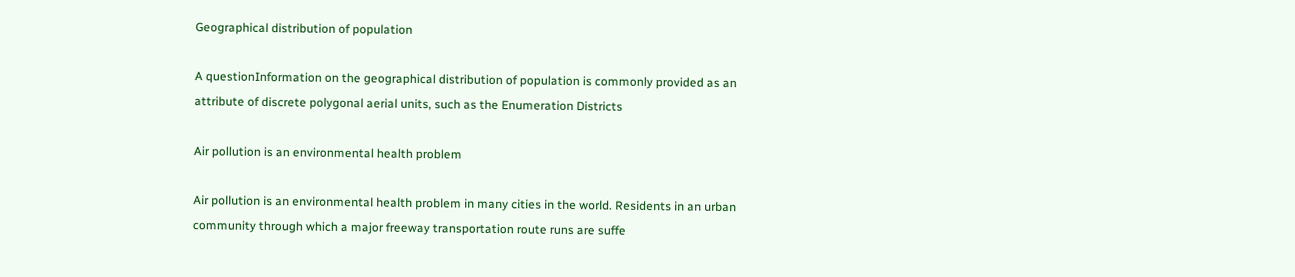Geographical distribution of population

A questionInformation on the geographical distribution of population is commonly provided as an attribute of discrete polygonal aerial units, such as the Enumeration Districts

Air pollution is an environmental health problem

Air pollution is an environmental health problem in many cities in the world. Residents in an urban community through which a major freeway transportation route runs are suffe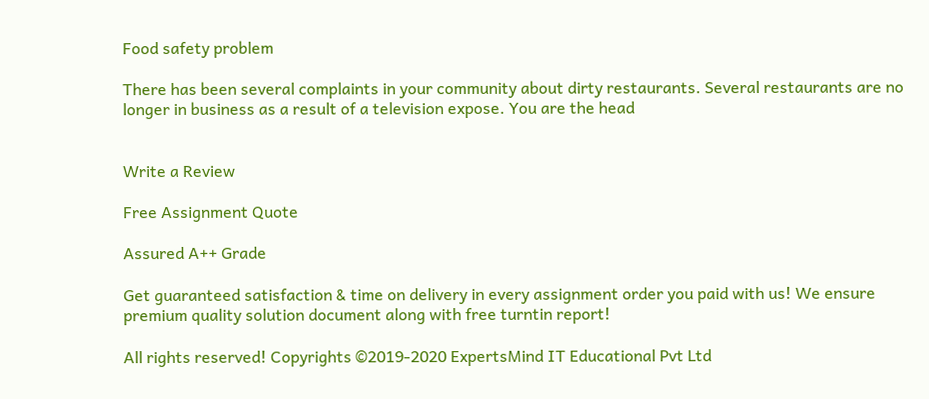Food safety problem

There has been several complaints in your community about dirty restaurants. Several restaurants are no longer in business as a result of a television expose. You are the head


Write a Review

Free Assignment Quote

Assured A++ Grade

Get guaranteed satisfaction & time on delivery in every assignment order you paid with us! We ensure premium quality solution document along with free turntin report!

All rights reserved! Copyrights ©2019-2020 ExpertsMind IT Educational Pvt Ltd